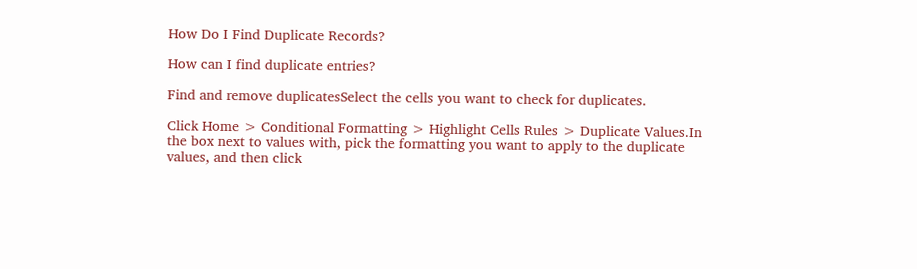How Do I Find Duplicate Records?

How can I find duplicate entries?

Find and remove duplicatesSelect the cells you want to check for duplicates.

Click Home > Conditional Formatting > Highlight Cells Rules > Duplicate Values.In the box next to values with, pick the formatting you want to apply to the duplicate values, and then click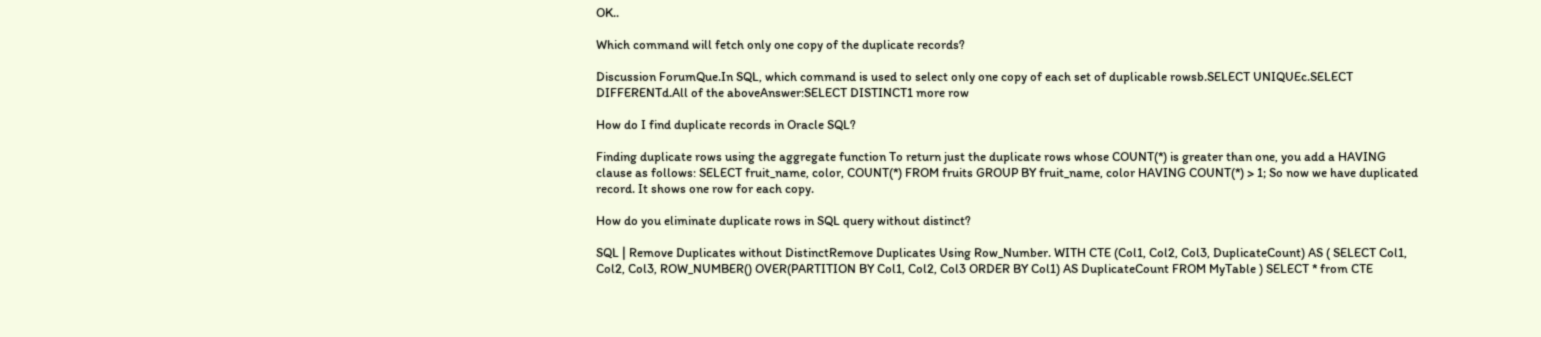OK..

Which command will fetch only one copy of the duplicate records?

Discussion ForumQue.In SQL, which command is used to select only one copy of each set of duplicable rowsb.SELECT UNIQUEc.SELECT DIFFERENTd.All of the aboveAnswer:SELECT DISTINCT1 more row

How do I find duplicate records in Oracle SQL?

Finding duplicate rows using the aggregate function To return just the duplicate rows whose COUNT(*) is greater than one, you add a HAVING clause as follows: SELECT fruit_name, color, COUNT(*) FROM fruits GROUP BY fruit_name, color HAVING COUNT(*) > 1; So now we have duplicated record. It shows one row for each copy.

How do you eliminate duplicate rows in SQL query without distinct?

SQL | Remove Duplicates without DistinctRemove Duplicates Using Row_Number. WITH CTE (Col1, Col2, Col3, DuplicateCount) AS ( SELECT Col1, Col2, Col3, ROW_NUMBER() OVER(PARTITION BY Col1, Col2, Col3 ORDER BY Col1) AS DuplicateCount FROM MyTable ) SELECT * from CTE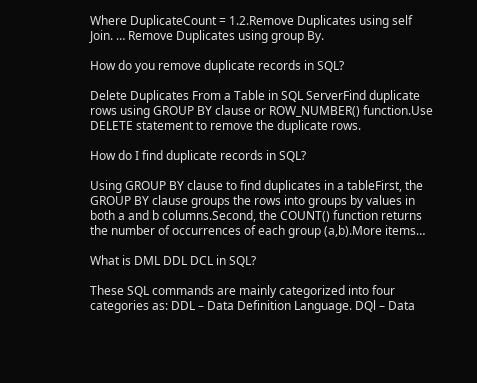Where DuplicateCount = 1.2.Remove Duplicates using self Join. … Remove Duplicates using group By.

How do you remove duplicate records in SQL?

Delete Duplicates From a Table in SQL ServerFind duplicate rows using GROUP BY clause or ROW_NUMBER() function.Use DELETE statement to remove the duplicate rows.

How do I find duplicate records in SQL?

Using GROUP BY clause to find duplicates in a tableFirst, the GROUP BY clause groups the rows into groups by values in both a and b columns.Second, the COUNT() function returns the number of occurrences of each group (a,b).More items…

What is DML DDL DCL in SQL?

These SQL commands are mainly categorized into four categories as: DDL – Data Definition Language. DQl – Data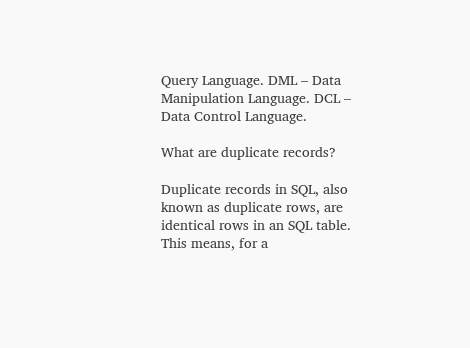Query Language. DML – Data Manipulation Language. DCL – Data Control Language.

What are duplicate records?

Duplicate records in SQL, also known as duplicate rows, are identical rows in an SQL table. This means, for a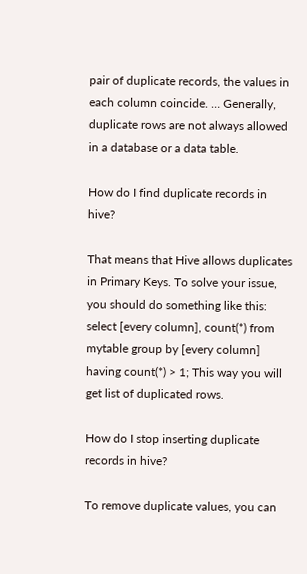pair of duplicate records, the values in each column coincide. … Generally, duplicate rows are not always allowed in a database or a data table.

How do I find duplicate records in hive?

That means that Hive allows duplicates in Primary Keys. To solve your issue, you should do something like this: select [every column], count(*) from mytable group by [every column] having count(*) > 1; This way you will get list of duplicated rows.

How do I stop inserting duplicate records in hive?

To remove duplicate values, you can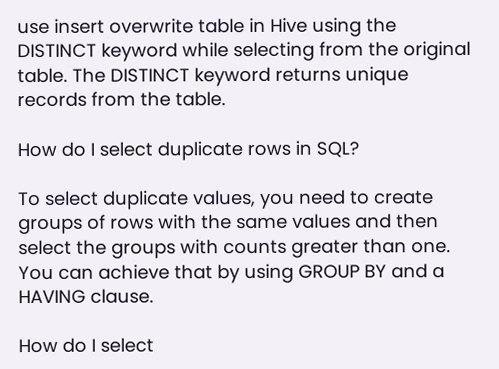use insert overwrite table in Hive using the DISTINCT keyword while selecting from the original table. The DISTINCT keyword returns unique records from the table.

How do I select duplicate rows in SQL?

To select duplicate values, you need to create groups of rows with the same values and then select the groups with counts greater than one. You can achieve that by using GROUP BY and a HAVING clause.

How do I select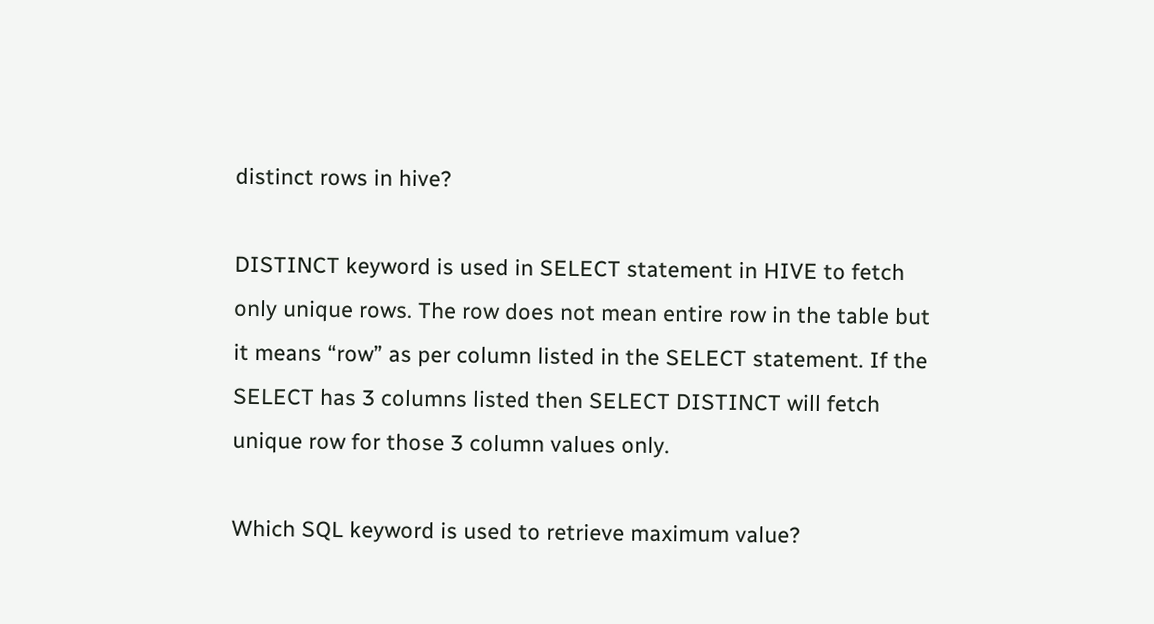distinct rows in hive?

DISTINCT keyword is used in SELECT statement in HIVE to fetch only unique rows. The row does not mean entire row in the table but it means “row” as per column listed in the SELECT statement. If the SELECT has 3 columns listed then SELECT DISTINCT will fetch unique row for those 3 column values only.

Which SQL keyword is used to retrieve maximum value?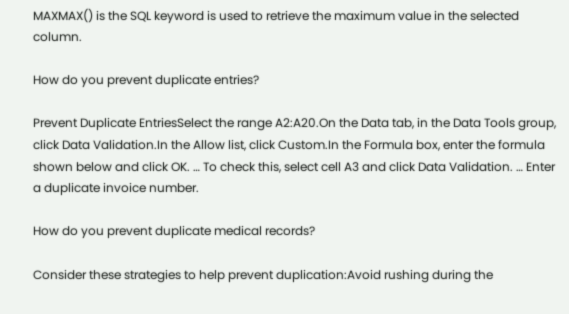MAXMAX() is the SQL keyword is used to retrieve the maximum value in the selected column.

How do you prevent duplicate entries?

Prevent Duplicate EntriesSelect the range A2:A20.On the Data tab, in the Data Tools group, click Data Validation.In the Allow list, click Custom.In the Formula box, enter the formula shown below and click OK. … To check this, select cell A3 and click Data Validation. … Enter a duplicate invoice number.

How do you prevent duplicate medical records?

Consider these strategies to help prevent duplication:Avoid rushing during the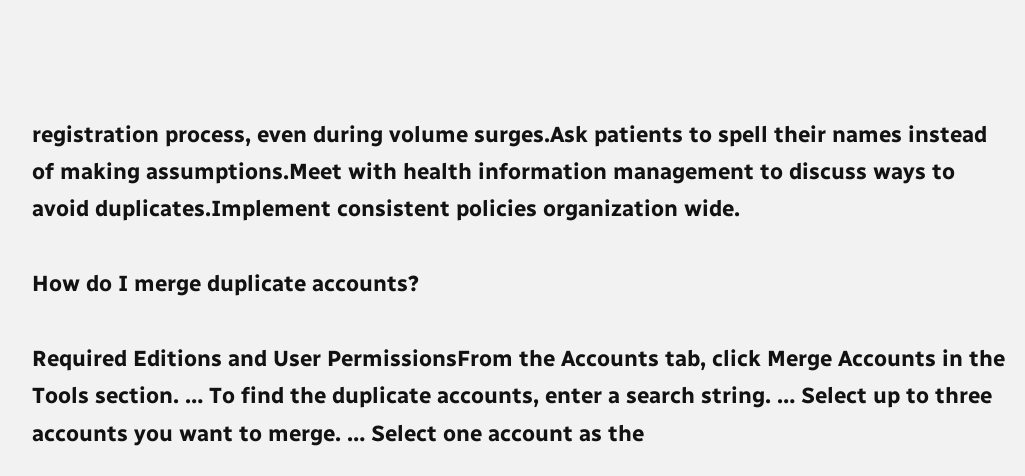registration process, even during volume surges.Ask patients to spell their names instead of making assumptions.Meet with health information management to discuss ways to avoid duplicates.Implement consistent policies organization wide.

How do I merge duplicate accounts?

Required Editions and User PermissionsFrom the Accounts tab, click Merge Accounts in the Tools section. … To find the duplicate accounts, enter a search string. … Select up to three accounts you want to merge. … Select one account as the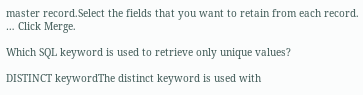master record.Select the fields that you want to retain from each record. … Click Merge.

Which SQL keyword is used to retrieve only unique values?

DISTINCT keywordThe distinct keyword is used with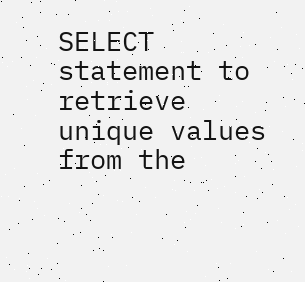SELECT statement to retrieve unique values from the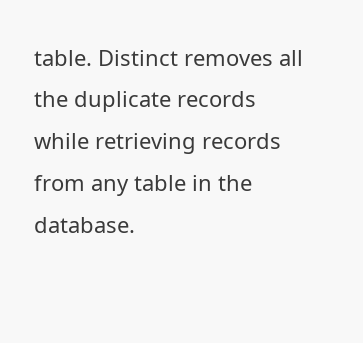table. Distinct removes all the duplicate records while retrieving records from any table in the database.